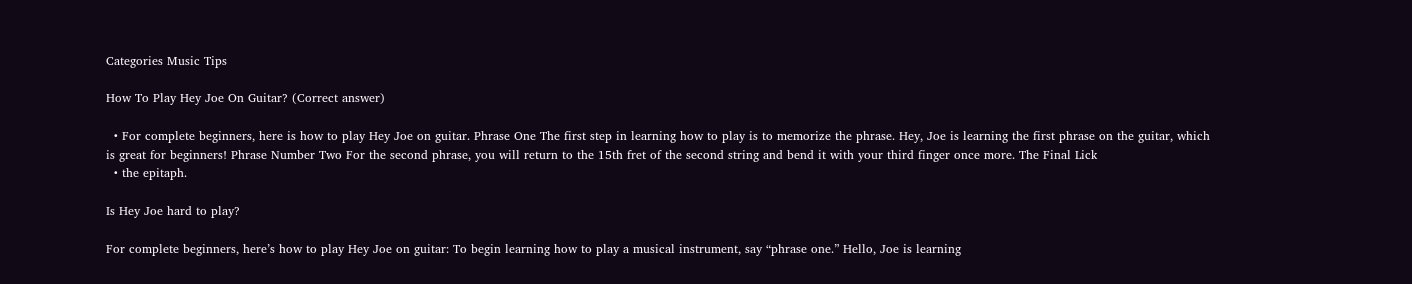Categories Music Tips

How To Play Hey Joe On Guitar? (Correct answer)

  • For complete beginners, here is how to play Hey Joe on guitar. Phrase One The first step in learning how to play is to memorize the phrase. Hey, Joe is learning the first phrase on the guitar, which is great for beginners! Phrase Number Two For the second phrase, you will return to the 15th fret of the second string and bend it with your third finger once more. The Final Lick
  • the epitaph.

Is Hey Joe hard to play?

For complete beginners, here’s how to play Hey Joe on guitar: To begin learning how to play a musical instrument, say “phrase one.” Hello, Joe is learning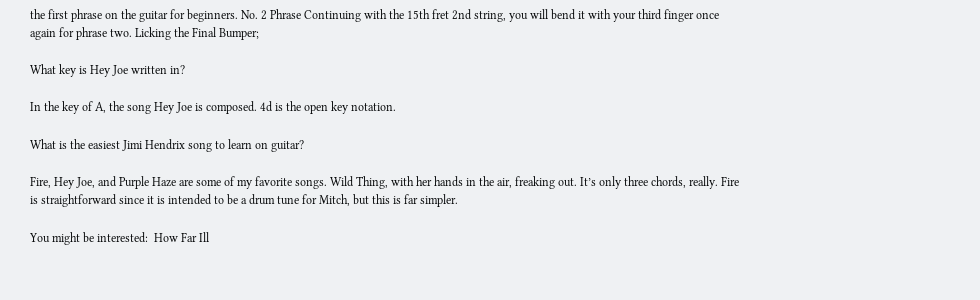the first phrase on the guitar for beginners. No. 2 Phrase Continuing with the 15th fret 2nd string, you will bend it with your third finger once again for phrase two. Licking the Final Bumper;

What key is Hey Joe written in?

In the key of A, the song Hey Joe is composed. 4d is the open key notation.

What is the easiest Jimi Hendrix song to learn on guitar?

Fire, Hey Joe, and Purple Haze are some of my favorite songs. Wild Thing, with her hands in the air, freaking out. It’s only three chords, really. Fire is straightforward since it is intended to be a drum tune for Mitch, but this is far simpler.

You might be interested:  How Far Ill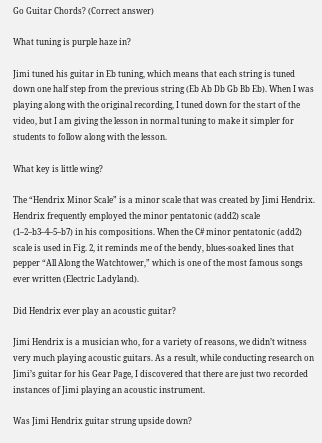Go Guitar Chords? (Correct answer)

What tuning is purple haze in?

Jimi tuned his guitar in Eb tuning, which means that each string is tuned down one half step from the previous string (Eb Ab Db Gb Bb Eb). When I was playing along with the original recording, I tuned down for the start of the video, but I am giving the lesson in normal tuning to make it simpler for students to follow along with the lesson.

What key is little wing?

The “Hendrix Minor Scale” is a minor scale that was created by Jimi Hendrix. Hendrix frequently employed the minor pentatonic (add2) scale (1–2–b3–4–5–b7) in his compositions. When the C# minor pentatonic (add2) scale is used in Fig. 2, it reminds me of the bendy, blues-soaked lines that pepper “All Along the Watchtower,” which is one of the most famous songs ever written (Electric Ladyland).

Did Hendrix ever play an acoustic guitar?

Jimi Hendrix is a musician who, for a variety of reasons, we didn’t witness very much playing acoustic guitars. As a result, while conducting research on Jimi’s guitar for his Gear Page, I discovered that there are just two recorded instances of Jimi playing an acoustic instrument.

Was Jimi Hendrix guitar strung upside down?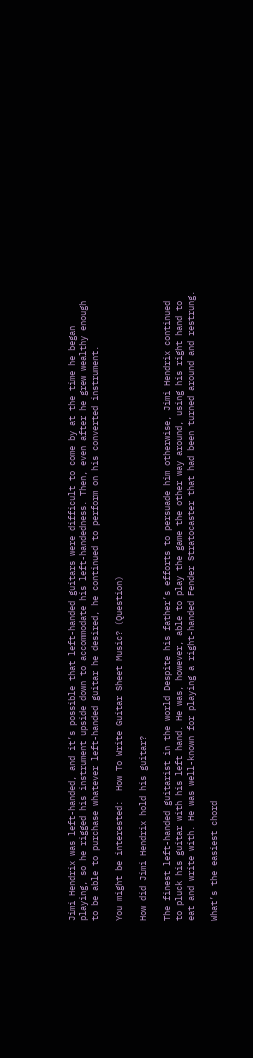Jimi Hendrix was left-handed, and it’s possible that left-handed guitars were difficult to come by at the time he began playing, so he rigged his instrument upside down to accommodate his left-handedness. Then, even after he grew wealthy enough to be able to purchase whatever left-handed guitar he desired, he continued to perform on his converted instrument.

You might be interested:  How To Write Guitar Sheet Music? (Question)

How did Jimi Hendrix hold his guitar?

The finest left-handed guitarist in the world Despite his father’s efforts to persuade him otherwise, Jimi Hendrix continued to pluck his guitar with his left hand. He was, however, able to play the game the other way around, using his right hand to eat and write with. He was well-known for playing a right-handed Fender Stratocaster that had been turned around and restrung.

What’s the easiest chord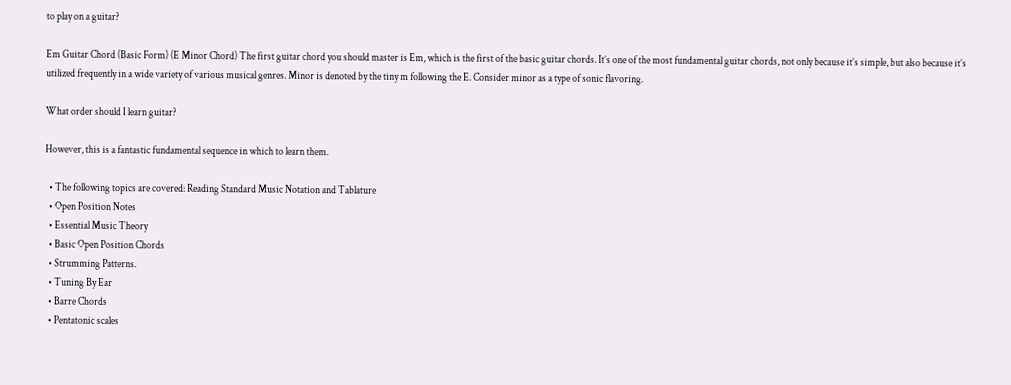to play on a guitar?

Em Guitar Chord (Basic Form) (E Minor Chord) The first guitar chord you should master is Em, which is the first of the basic guitar chords. It’s one of the most fundamental guitar chords, not only because it’s simple, but also because it’s utilized frequently in a wide variety of various musical genres. Minor is denoted by the tiny m following the E. Consider minor as a type of sonic flavoring.

What order should I learn guitar?

However, this is a fantastic fundamental sequence in which to learn them.

  • The following topics are covered: Reading Standard Music Notation and Tablature
  • Open Position Notes
  • Essential Music Theory
  • Basic Open Position Chords
  • Strumming Patterns.
  • Tuning By Ear
  • Barre Chords
  • Pentatonic scales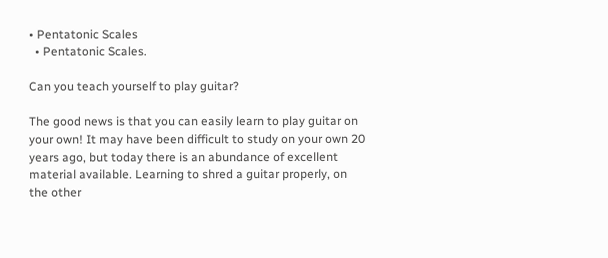• Pentatonic Scales
  • Pentatonic Scales.

Can you teach yourself to play guitar?

The good news is that you can easily learn to play guitar on your own! It may have been difficult to study on your own 20 years ago, but today there is an abundance of excellent material available. Learning to shred a guitar properly, on the other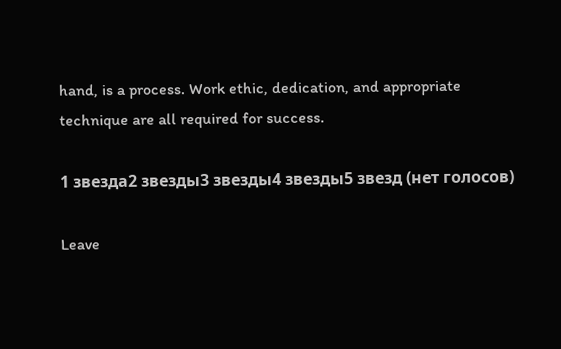hand, is a process. Work ethic, dedication, and appropriate technique are all required for success.

1 звезда2 звезды3 звезды4 звезды5 звезд (нет голосов)

Leave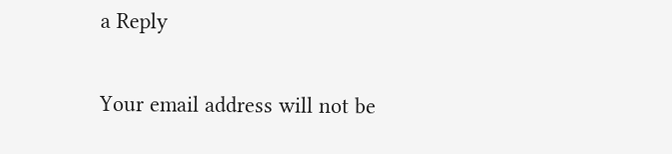a Reply

Your email address will not be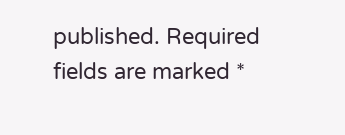published. Required fields are marked *